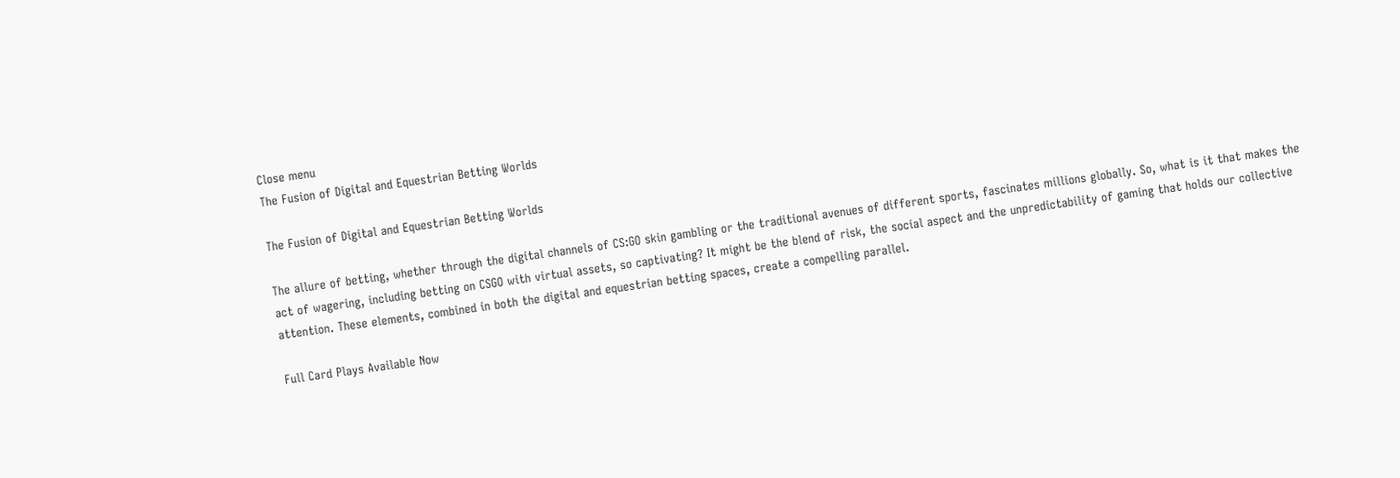Close menu
The Fusion of Digital and Equestrian Betting Worlds

The Fusion of Digital and Equestrian Betting Worlds

The allure of betting, whether through the digital channels of CS:GO skin gambling or the traditional avenues of different sports, fascinates millions globally. So, what is it that makes the act of wagering, including betting on CSGO with virtual assets, so captivating? It might be the blend of risk, the social aspect and the unpredictability of gaming that holds our collective attention. These elements, combined in both the digital and equestrian betting spaces, create a compelling parallel.

Full Card Plays Available Now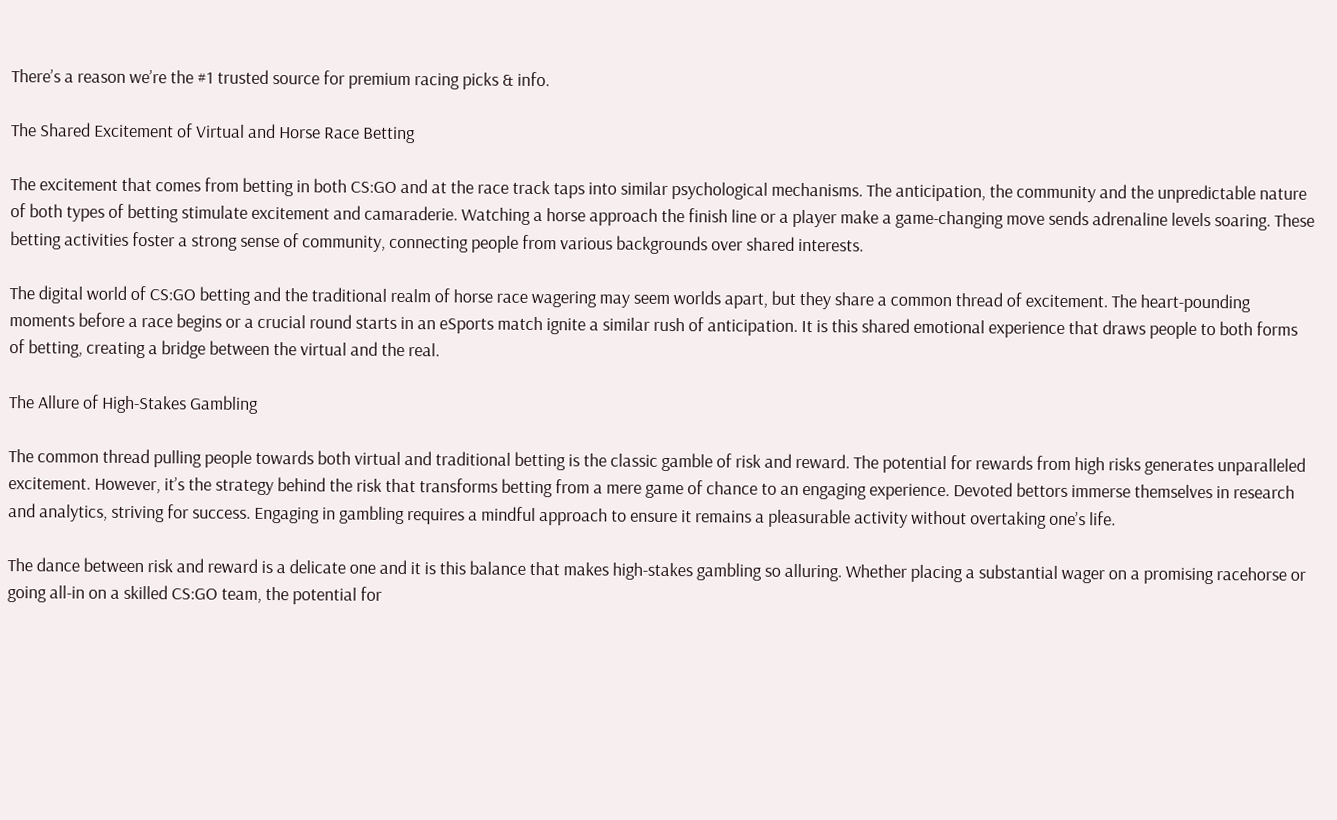There’s a reason we’re the #1 trusted source for premium racing picks & info.

The Shared Excitement of Virtual and Horse Race Betting

The excitement that comes from betting in both CS:GO and at the race track taps into similar psychological mechanisms. The anticipation, the community and the unpredictable nature of both types of betting stimulate excitement and camaraderie. Watching a horse approach the finish line or a player make a game-changing move sends adrenaline levels soaring. These betting activities foster a strong sense of community, connecting people from various backgrounds over shared interests.

The digital world of CS:GO betting and the traditional realm of horse race wagering may seem worlds apart, but they share a common thread of excitement. The heart-pounding moments before a race begins or a crucial round starts in an eSports match ignite a similar rush of anticipation. It is this shared emotional experience that draws people to both forms of betting, creating a bridge between the virtual and the real.

The Allure of High-Stakes Gambling

The common thread pulling people towards both virtual and traditional betting is the classic gamble of risk and reward. The potential for rewards from high risks generates unparalleled excitement. However, it’s the strategy behind the risk that transforms betting from a mere game of chance to an engaging experience. Devoted bettors immerse themselves in research and analytics, striving for success. Engaging in gambling requires a mindful approach to ensure it remains a pleasurable activity without overtaking one’s life.

The dance between risk and reward is a delicate one and it is this balance that makes high-stakes gambling so alluring. Whether placing a substantial wager on a promising racehorse or going all-in on a skilled CS:GO team, the potential for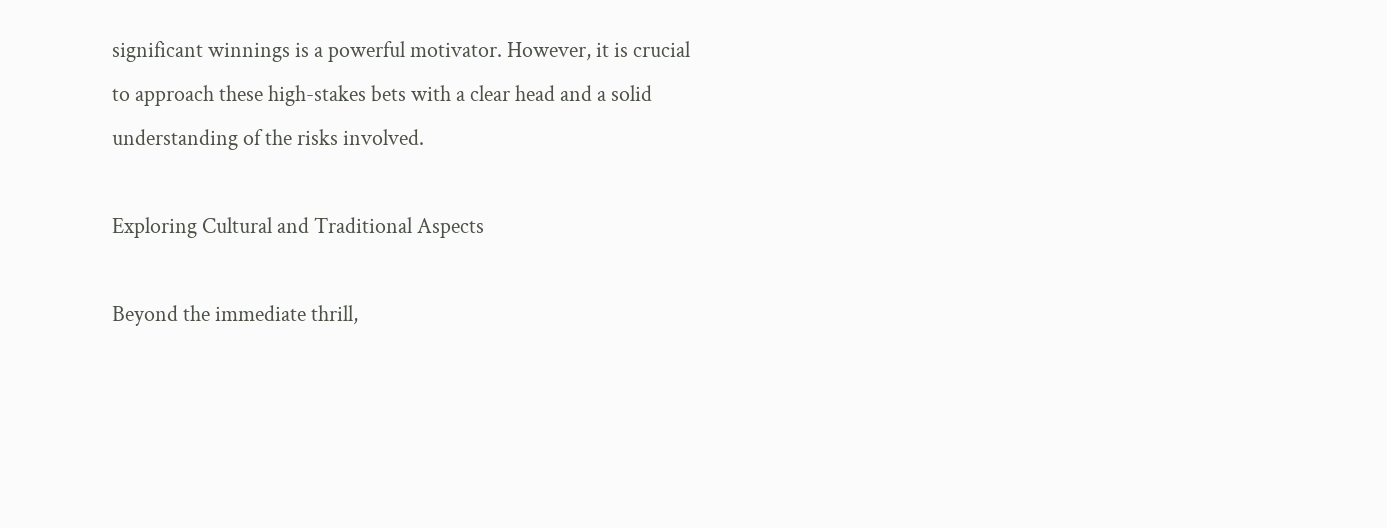significant winnings is a powerful motivator. However, it is crucial to approach these high-stakes bets with a clear head and a solid understanding of the risks involved.

Exploring Cultural and Traditional Aspects

Beyond the immediate thrill,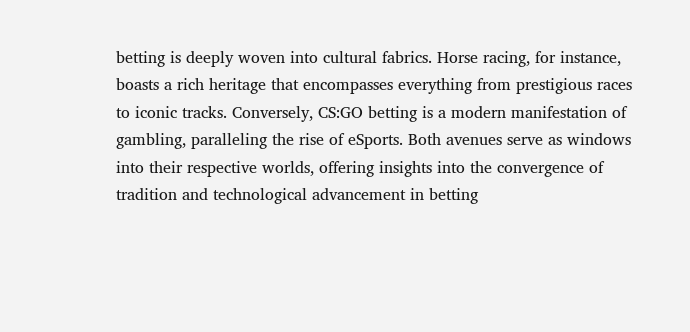betting is deeply woven into cultural fabrics. Horse racing, for instance, boasts a rich heritage that encompasses everything from prestigious races to iconic tracks. Conversely, CS:GO betting is a modern manifestation of gambling, paralleling the rise of eSports. Both avenues serve as windows into their respective worlds, offering insights into the convergence of tradition and technological advancement in betting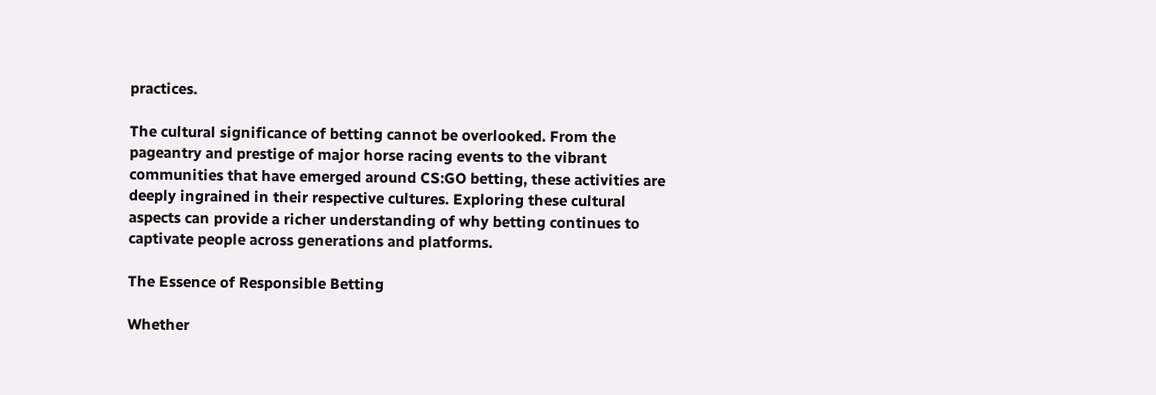practices.

The cultural significance of betting cannot be overlooked. From the pageantry and prestige of major horse racing events to the vibrant communities that have emerged around CS:GO betting, these activities are deeply ingrained in their respective cultures. Exploring these cultural aspects can provide a richer understanding of why betting continues to captivate people across generations and platforms.

The Essence of Responsible Betting

Whether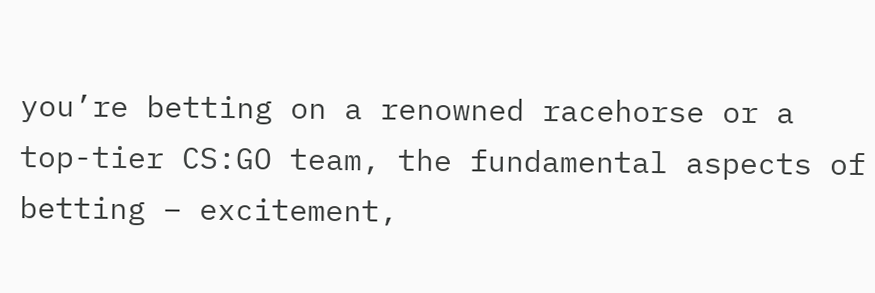you’re betting on a renowned racehorse or a top-tier CS:GO team, the fundamental aspects of betting – excitement,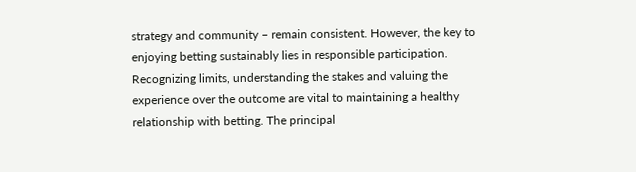strategy and community – remain consistent. However, the key to enjoying betting sustainably lies in responsible participation. Recognizing limits, understanding the stakes and valuing the experience over the outcome are vital to maintaining a healthy relationship with betting. The principal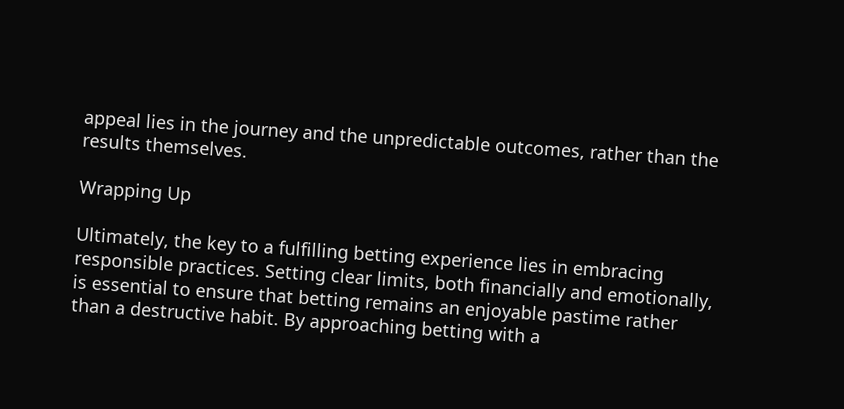appeal lies in the journey and the unpredictable outcomes, rather than the results themselves.

Wrapping Up

Ultimately, the key to a fulfilling betting experience lies in embracing responsible practices. Setting clear limits, both financially and emotionally, is essential to ensure that betting remains an enjoyable pastime rather than a destructive habit. By approaching betting with a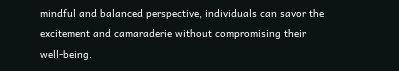mindful and balanced perspective, individuals can savor the excitement and camaraderie without compromising their well-being.